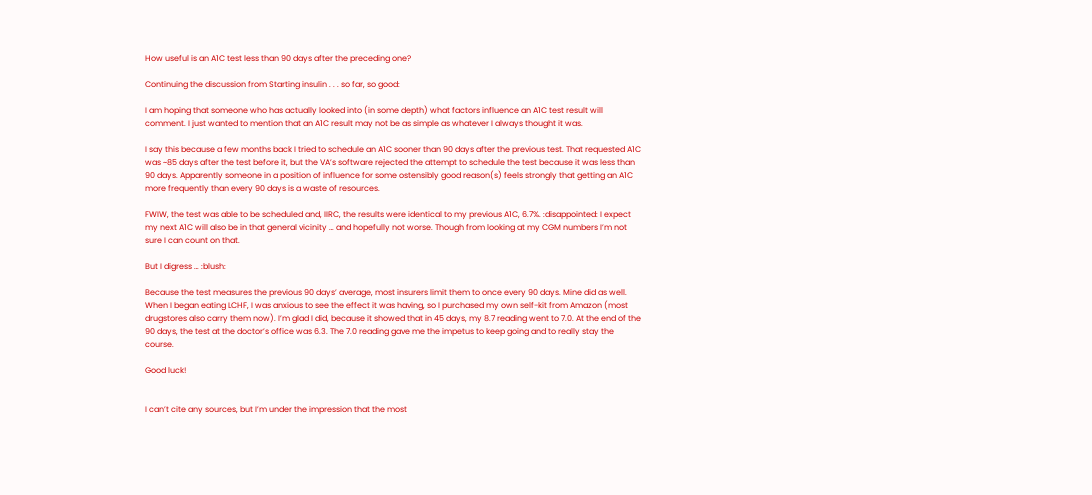How useful is an A1C test less than 90 days after the preceding one?

Continuing the discussion from Starting insulin . . . so far, so good:

I am hoping that someone who has actually looked into (in some depth) what factors influence an A1C test result will comment. I just wanted to mention that an A1C result may not be as simple as whatever I always thought it was.

I say this because a few months back I tried to schedule an A1C sooner than 90 days after the previous test. That requested A1C was ~85 days after the test before it, but the VA’s software rejected the attempt to schedule the test because it was less than 90 days. Apparently someone in a position of influence for some ostensibly good reason(s) feels strongly that getting an A1C more frequently than every 90 days is a waste of resources.

FWIW, the test was able to be scheduled and, IIRC, the results were identical to my previous A1C, 6.7%. :disappointed: I expect my next A1C will also be in that general vicinity … and hopefully not worse. Though from looking at my CGM numbers I’m not sure I can count on that.

But I digress … :blush:

Because the test measures the previous 90 days’ average, most insurers limit them to once every 90 days. Mine did as well. When I began eating LCHF, I was anxious to see the effect it was having, so I purchased my own self-kit from Amazon (most drugstores also carry them now). I’m glad I did, because it showed that in 45 days, my 8.7 reading went to 7.0. At the end of the 90 days, the test at the doctor’s office was 6.3. The 7.0 reading gave me the impetus to keep going and to really stay the course.

Good luck!


I can’t cite any sources, but I’m under the impression that the most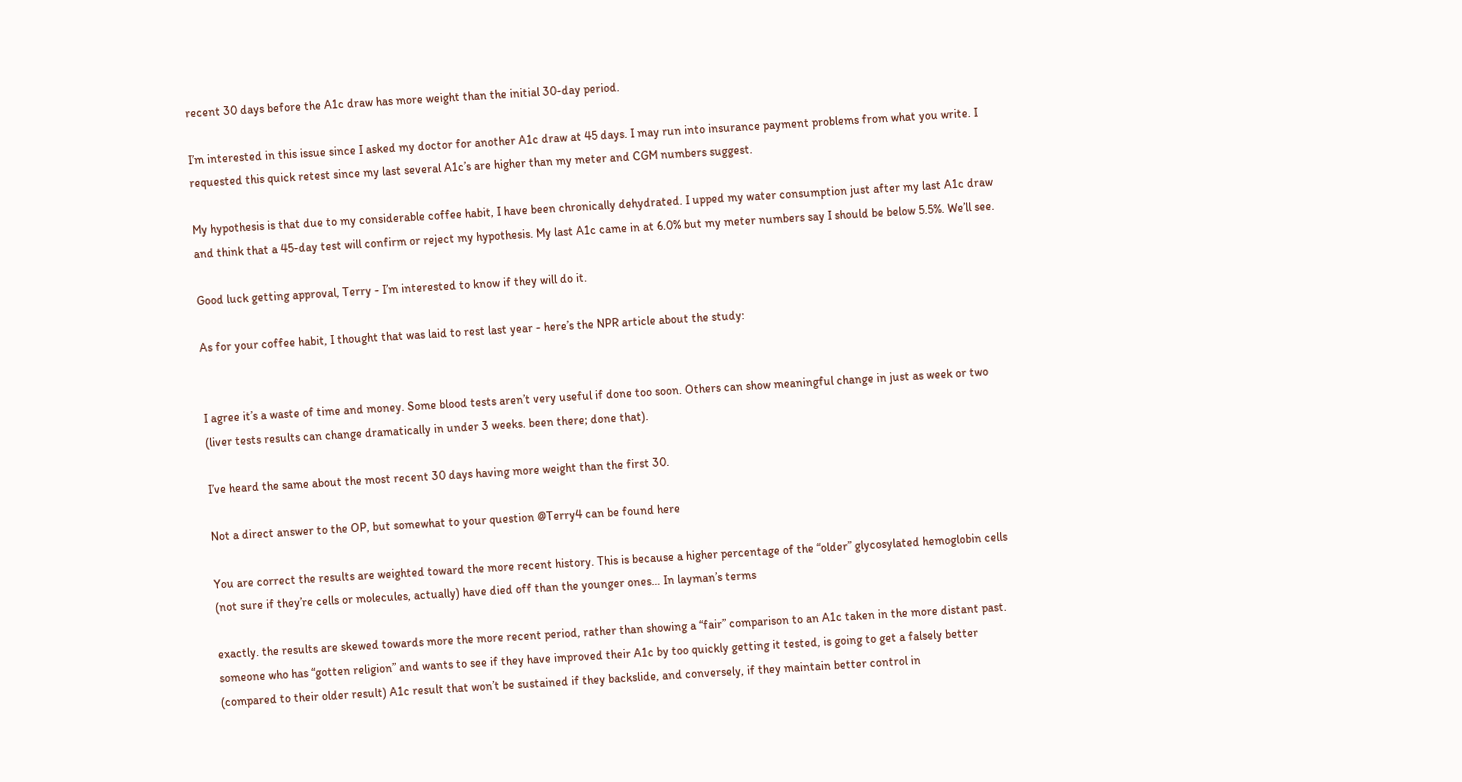recent 30 days before the A1c draw has more weight than the initial 30-day period.

I’m interested in this issue since I asked my doctor for another A1c draw at 45 days. I may run into insurance payment problems from what you write. I requested this quick retest since my last several A1c’s are higher than my meter and CGM numbers suggest.

My hypothesis is that due to my considerable coffee habit, I have been chronically dehydrated. I upped my water consumption just after my last A1c draw and think that a 45-day test will confirm or reject my hypothesis. My last A1c came in at 6.0% but my meter numbers say I should be below 5.5%. We’ll see.

Good luck getting approval, Terry - I’m interested to know if they will do it.

As for your coffee habit, I thought that was laid to rest last year - here’s the NPR article about the study:


I agree it’s a waste of time and money. Some blood tests aren’t very useful if done too soon. Others can show meaningful change in just as week or two (liver tests results can change dramatically in under 3 weeks. been there; done that).

I’ve heard the same about the most recent 30 days having more weight than the first 30.

Not a direct answer to the OP, but somewhat to your question @Terry4 can be found here

You are correct the results are weighted toward the more recent history. This is because a higher percentage of the “older” glycosylated hemoglobin cells (not sure if they’re cells or molecules, actually) have died off than the younger ones… In layman’s terms

exactly. the results are skewed towards more the more recent period, rather than showing a “fair” comparison to an A1c taken in the more distant past. someone who has “gotten religion” and wants to see if they have improved their A1c by too quickly getting it tested, is going to get a falsely better (compared to their older result) A1c result that won’t be sustained if they backslide, and conversely, if they maintain better control in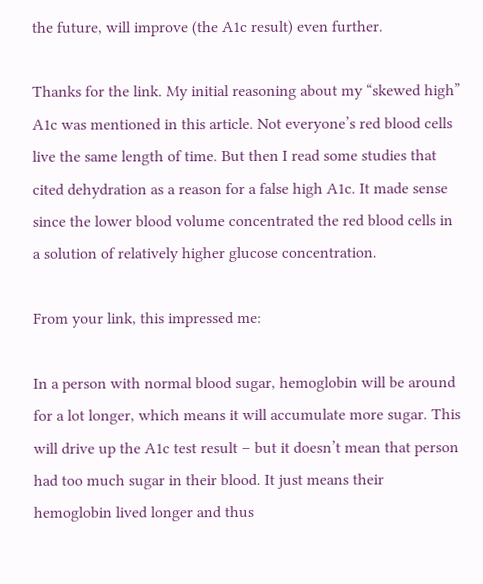the future, will improve (the A1c result) even further.

Thanks for the link. My initial reasoning about my “skewed high” A1c was mentioned in this article. Not everyone’s red blood cells live the same length of time. But then I read some studies that cited dehydration as a reason for a false high A1c. It made sense since the lower blood volume concentrated the red blood cells in a solution of relatively higher glucose concentration.

From your link, this impressed me:

In a person with normal blood sugar, hemoglobin will be around for a lot longer, which means it will accumulate more sugar. This will drive up the A1c test result – but it doesn’t mean that person had too much sugar in their blood. It just means their hemoglobin lived longer and thus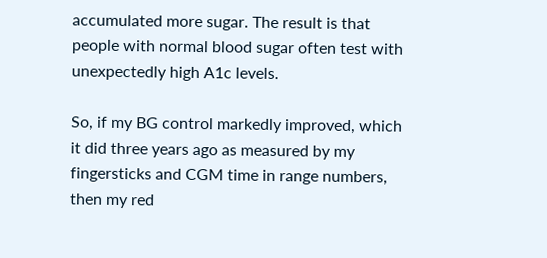accumulated more sugar. The result is that people with normal blood sugar often test with unexpectedly high A1c levels.

So, if my BG control markedly improved, which it did three years ago as measured by my fingersticks and CGM time in range numbers, then my red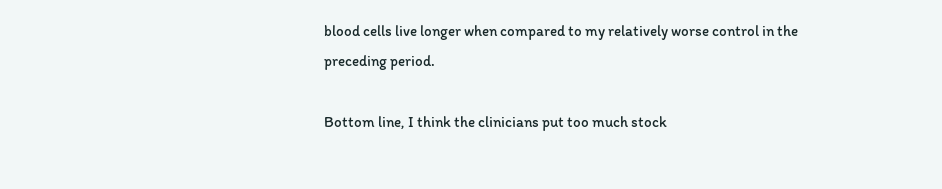blood cells live longer when compared to my relatively worse control in the preceding period.

Bottom line, I think the clinicians put too much stock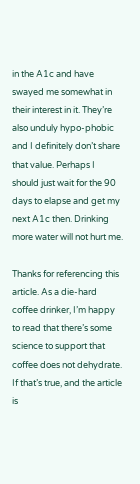in the A1c and have swayed me somewhat in their interest in it. They’re also unduly hypo-phobic and I definitely don’t share that value. Perhaps I should just wait for the 90 days to elapse and get my next A1c then. Drinking more water will not hurt me.

Thanks for referencing this article. As a die-hard coffee drinker, I’m happy to read that there’s some science to support that coffee does not dehydrate. If that’s true, and the article is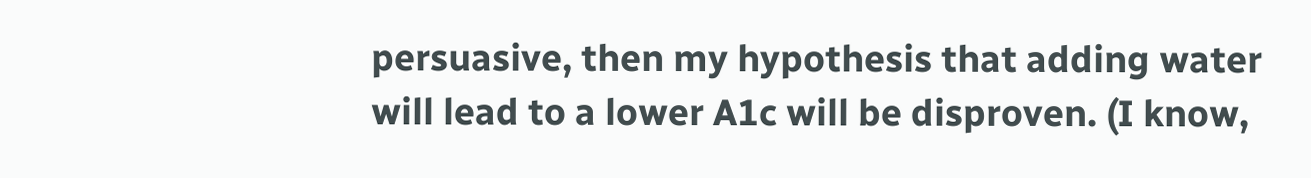persuasive, then my hypothesis that adding water will lead to a lower A1c will be disproven. (I know,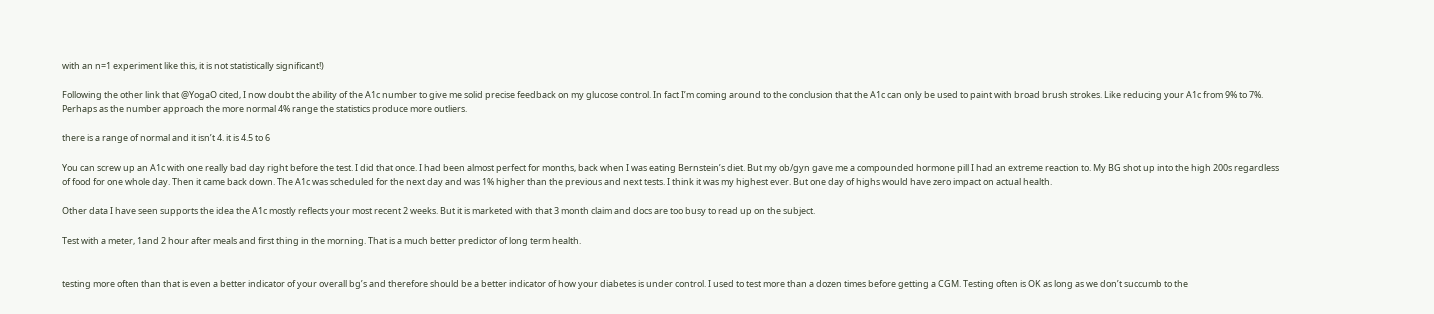with an n=1 experiment like this, it is not statistically significant!)

Following the other link that @YogaO cited, I now doubt the ability of the A1c number to give me solid precise feedback on my glucose control. In fact I’m coming around to the conclusion that the A1c can only be used to paint with broad brush strokes. Like reducing your A1c from 9% to 7%. Perhaps as the number approach the more normal 4% range the statistics produce more outliers.

there is a range of normal and it isn’t 4. it is 4.5 to 6

You can screw up an A1c with one really bad day right before the test. I did that once. I had been almost perfect for months, back when I was eating Bernstein’s diet. But my ob/gyn gave me a compounded hormone pill I had an extreme reaction to. My BG shot up into the high 200s regardless of food for one whole day. Then it came back down. The A1c was scheduled for the next day and was 1% higher than the previous and next tests. I think it was my highest ever. But one day of highs would have zero impact on actual health.

Other data I have seen supports the idea the A1c mostly reflects your most recent 2 weeks. But it is marketed with that 3 month claim and docs are too busy to read up on the subject.

Test with a meter, 1and 2 hour after meals and first thing in the morning. That is a much better predictor of long term health.


testing more often than that is even a better indicator of your overall bg’s and therefore should be a better indicator of how your diabetes is under control. I used to test more than a dozen times before getting a CGM. Testing often is OK as long as we don’t succumb to the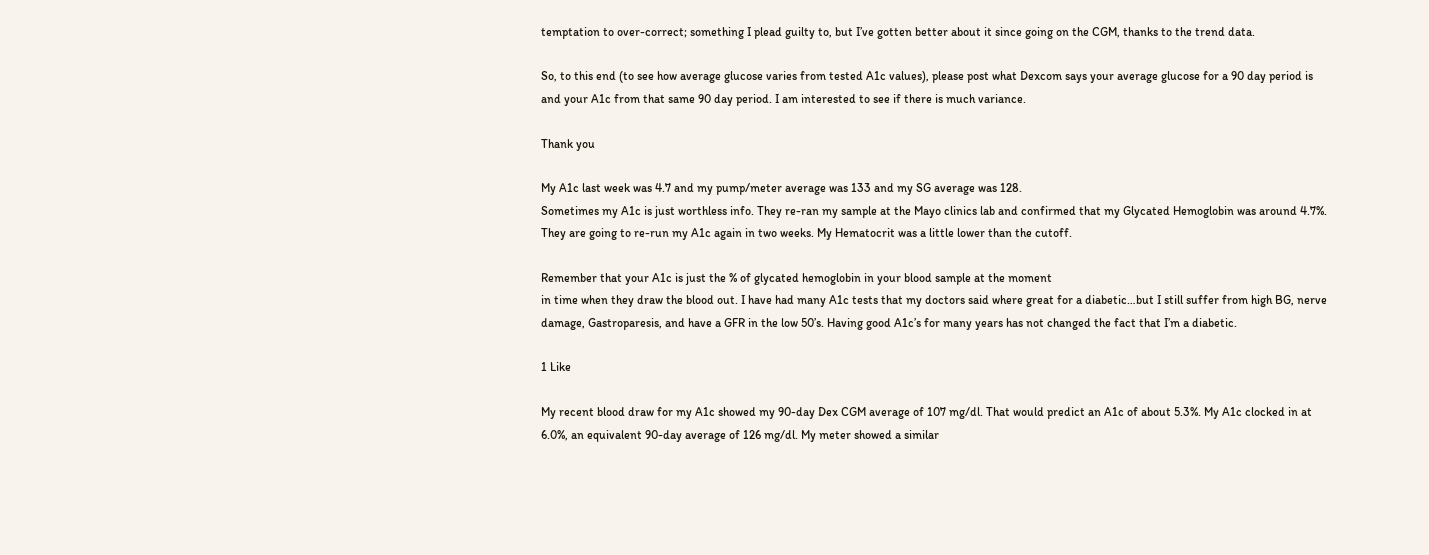temptation to over-correct; something I plead guilty to, but I’ve gotten better about it since going on the CGM, thanks to the trend data.

So, to this end (to see how average glucose varies from tested A1c values), please post what Dexcom says your average glucose for a 90 day period is and your A1c from that same 90 day period. I am interested to see if there is much variance.

Thank you

My A1c last week was 4.7 and my pump/meter average was 133 and my SG average was 128.
Sometimes my A1c is just worthless info. They re-ran my sample at the Mayo clinics lab and confirmed that my Glycated Hemoglobin was around 4.7%. They are going to re-run my A1c again in two weeks. My Hematocrit was a little lower than the cutoff.

Remember that your A1c is just the % of glycated hemoglobin in your blood sample at the moment
in time when they draw the blood out. I have had many A1c tests that my doctors said where great for a diabetic…but I still suffer from high BG, nerve damage, Gastroparesis, and have a GFR in the low 50’s. Having good A1c’s for many years has not changed the fact that I’m a diabetic.

1 Like

My recent blood draw for my A1c showed my 90-day Dex CGM average of 107 mg/dl. That would predict an A1c of about 5.3%. My A1c clocked in at 6.0%, an equivalent 90-day average of 126 mg/dl. My meter showed a similar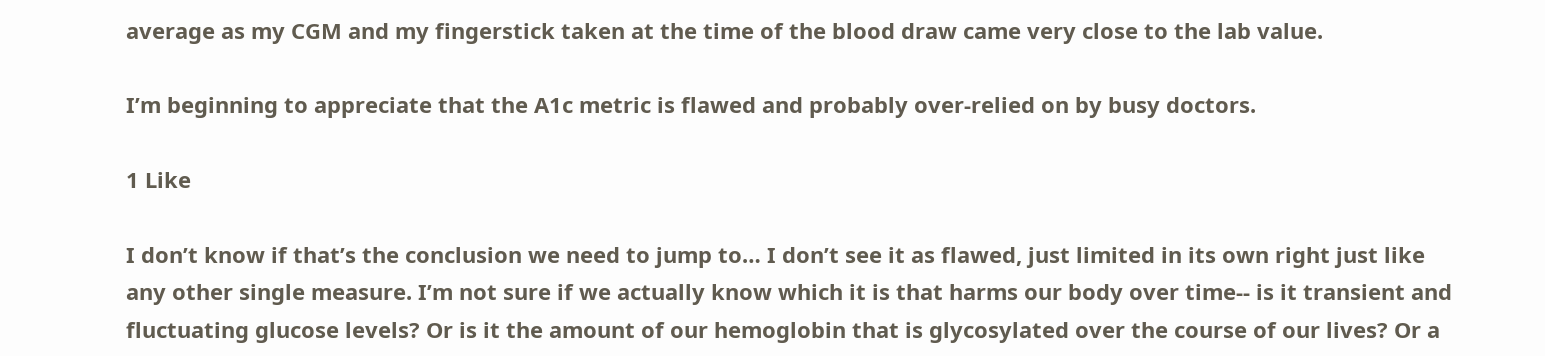average as my CGM and my fingerstick taken at the time of the blood draw came very close to the lab value.

I’m beginning to appreciate that the A1c metric is flawed and probably over-relied on by busy doctors.

1 Like

I don’t know if that’s the conclusion we need to jump to… I don’t see it as flawed, just limited in its own right just like any other single measure. I’m not sure if we actually know which it is that harms our body over time-- is it transient and fluctuating glucose levels? Or is it the amount of our hemoglobin that is glycosylated over the course of our lives? Or a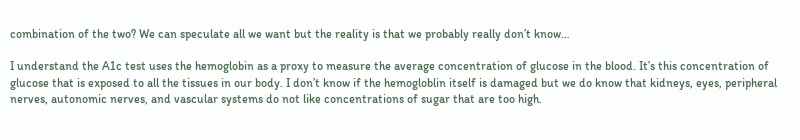combination of the two? We can speculate all we want but the reality is that we probably really don’t know…

I understand the A1c test uses the hemoglobin as a proxy to measure the average concentration of glucose in the blood. It’s this concentration of glucose that is exposed to all the tissues in our body. I don’t know if the hemogloblin itself is damaged but we do know that kidneys, eyes, peripheral nerves, autonomic nerves, and vascular systems do not like concentrations of sugar that are too high.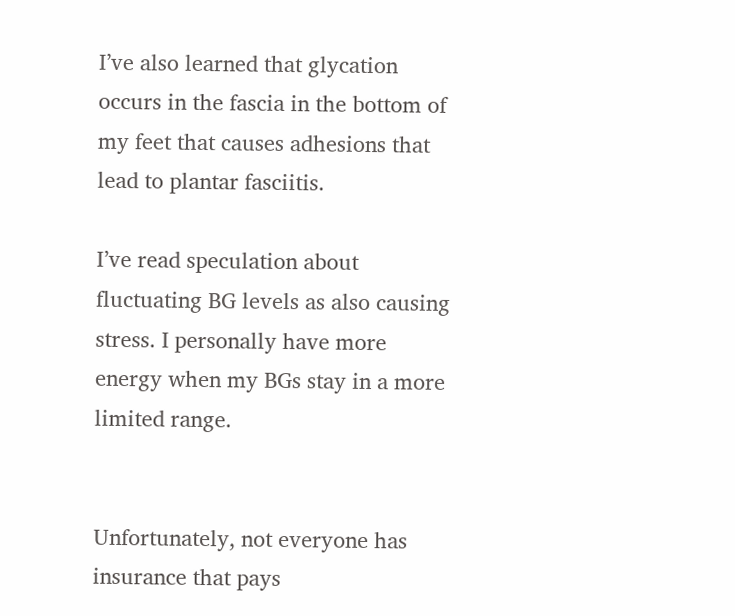I’ve also learned that glycation occurs in the fascia in the bottom of my feet that causes adhesions that lead to plantar fasciitis.

I’ve read speculation about fluctuating BG levels as also causing stress. I personally have more energy when my BGs stay in a more limited range.


Unfortunately, not everyone has insurance that pays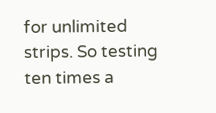for unlimited strips. So testing ten times a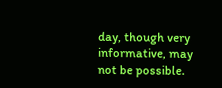day, though very informative, may not be possible.